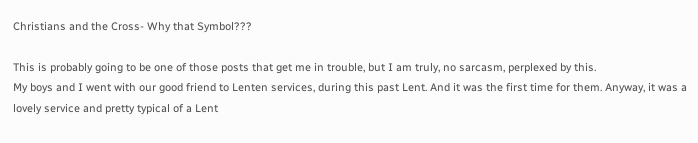Christians and the Cross- Why that Symbol???

This is probably going to be one of those posts that get me in trouble, but I am truly, no sarcasm, perplexed by this.
My boys and I went with our good friend to Lenten services, during this past Lent. And it was the first time for them. Anyway, it was a lovely service and pretty typical of a Lent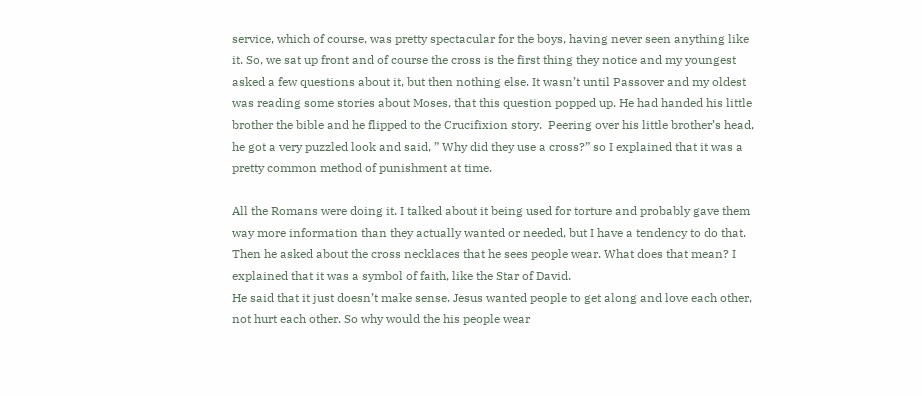service, which of course, was pretty spectacular for the boys, having never seen anything like it. So, we sat up front and of course the cross is the first thing they notice and my youngest asked a few questions about it, but then nothing else. It wasn’t until Passover and my oldest was reading some stories about Moses, that this question popped up. He had handed his little brother the bible and he flipped to the Crucifixion story.  Peering over his little brother’s head, he got a very puzzled look and said, ” Why did they use a cross?” so I explained that it was a pretty common method of punishment at time.

All the Romans were doing it. I talked about it being used for torture and probably gave them way more information than they actually wanted or needed, but I have a tendency to do that. Then he asked about the cross necklaces that he sees people wear. What does that mean? I explained that it was a symbol of faith, like the Star of David.
He said that it just doesn’t make sense. Jesus wanted people to get along and love each other, not hurt each other. So why would the his people wear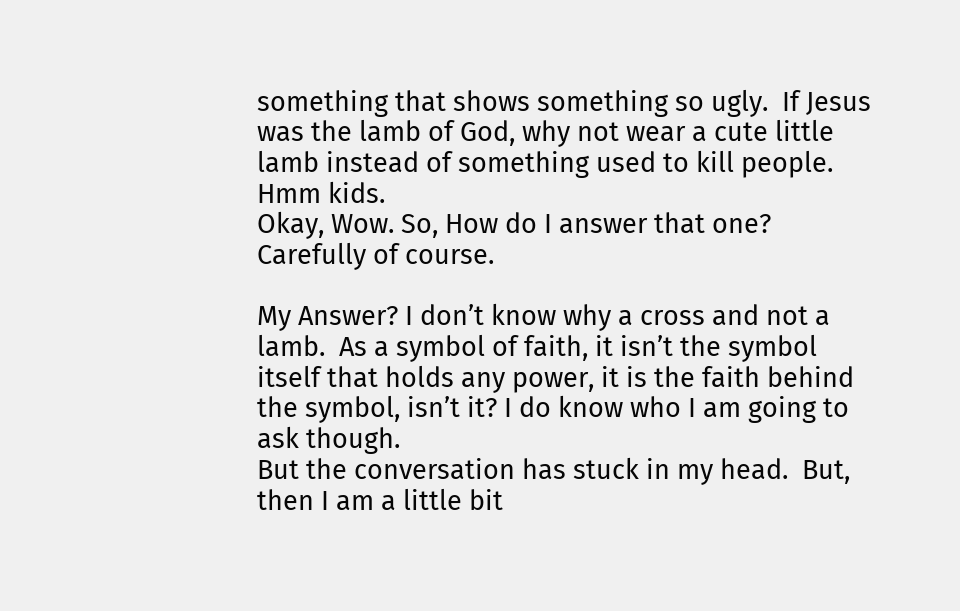something that shows something so ugly.  If Jesus was the lamb of God, why not wear a cute little lamb instead of something used to kill people. Hmm kids.
Okay, Wow. So, How do I answer that one? Carefully of course.

My Answer? I don’t know why a cross and not a lamb.  As a symbol of faith, it isn’t the symbol itself that holds any power, it is the faith behind the symbol, isn’t it? I do know who I am going to ask though.
But the conversation has stuck in my head.  But, then I am a little bit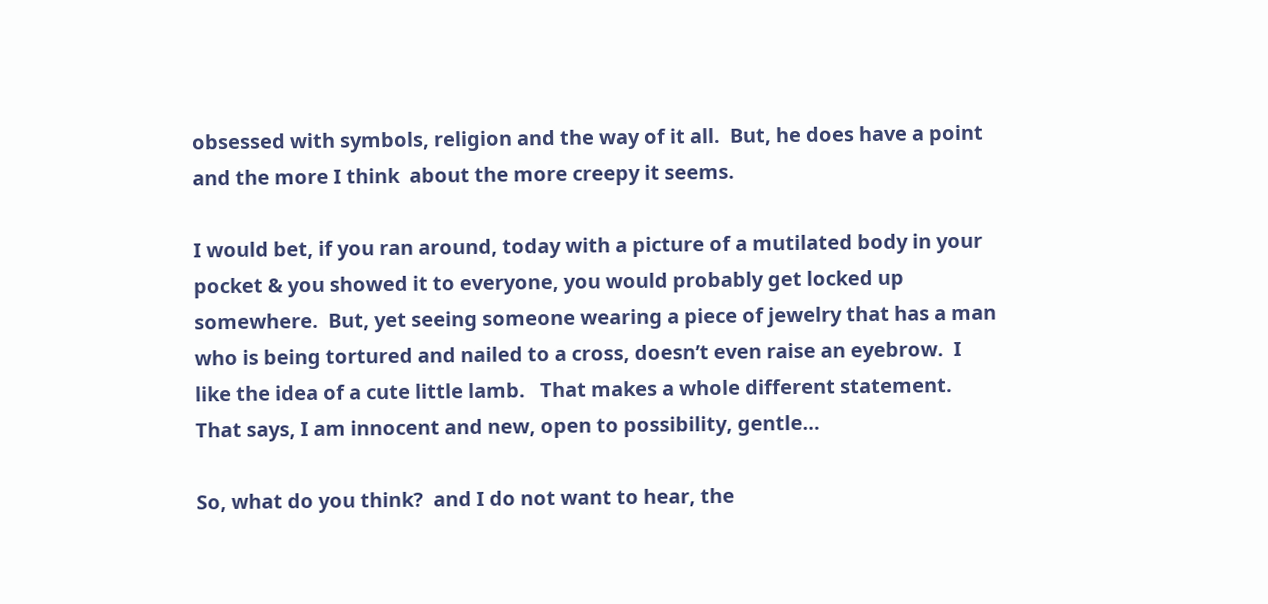obsessed with symbols, religion and the way of it all.  But, he does have a point and the more I think  about the more creepy it seems.

I would bet, if you ran around, today with a picture of a mutilated body in your pocket & you showed it to everyone, you would probably get locked up somewhere.  But, yet seeing someone wearing a piece of jewelry that has a man who is being tortured and nailed to a cross, doesn’t even raise an eyebrow.  I like the idea of a cute little lamb.   That makes a whole different statement.  That says, I am innocent and new, open to possibility, gentle…

So, what do you think?  and I do not want to hear, the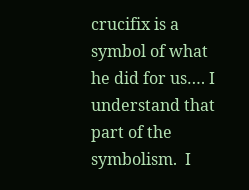crucifix is a symbol of what he did for us…. I understand that part of the symbolism.  I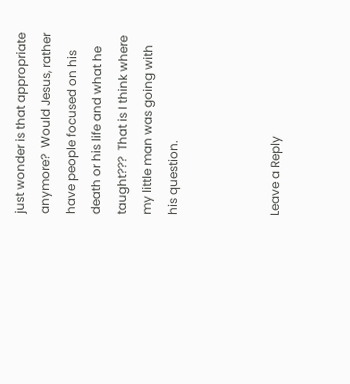just wonder is that appropriate anymore?  Would Jesus, rather have people focused on his death or his life and what he taught???  That is I think where my little man was going with his question.



Leave a Reply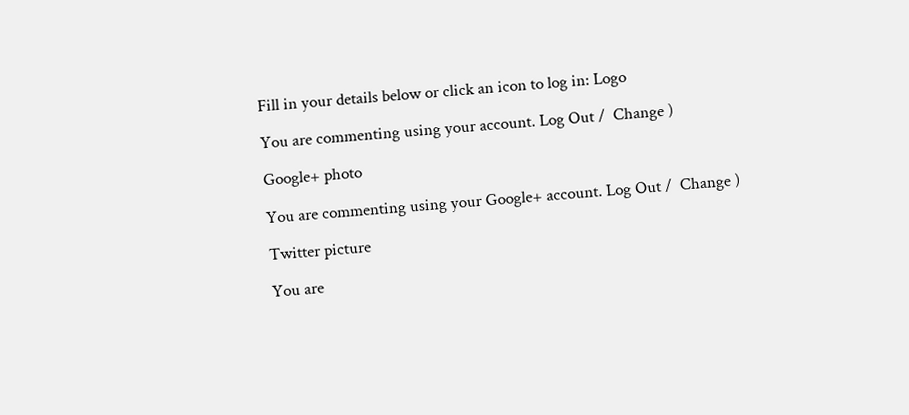Fill in your details below or click an icon to log in: Logo

You are commenting using your account. Log Out /  Change )

Google+ photo

You are commenting using your Google+ account. Log Out /  Change )

Twitter picture

You are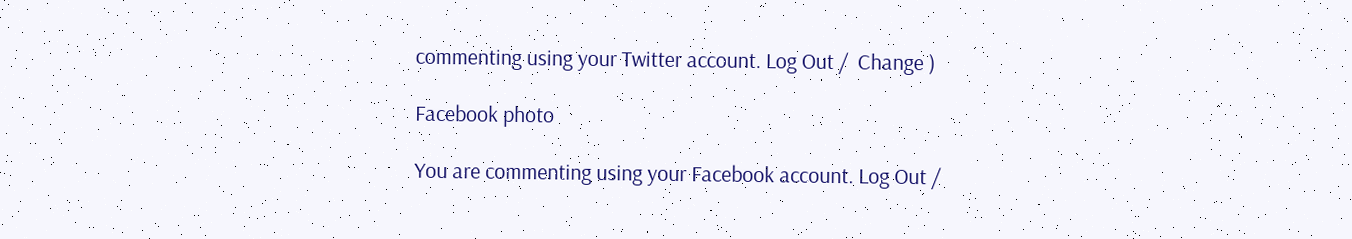commenting using your Twitter account. Log Out /  Change )

Facebook photo

You are commenting using your Facebook account. Log Out /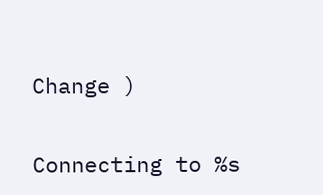Change )


Connecting to %s